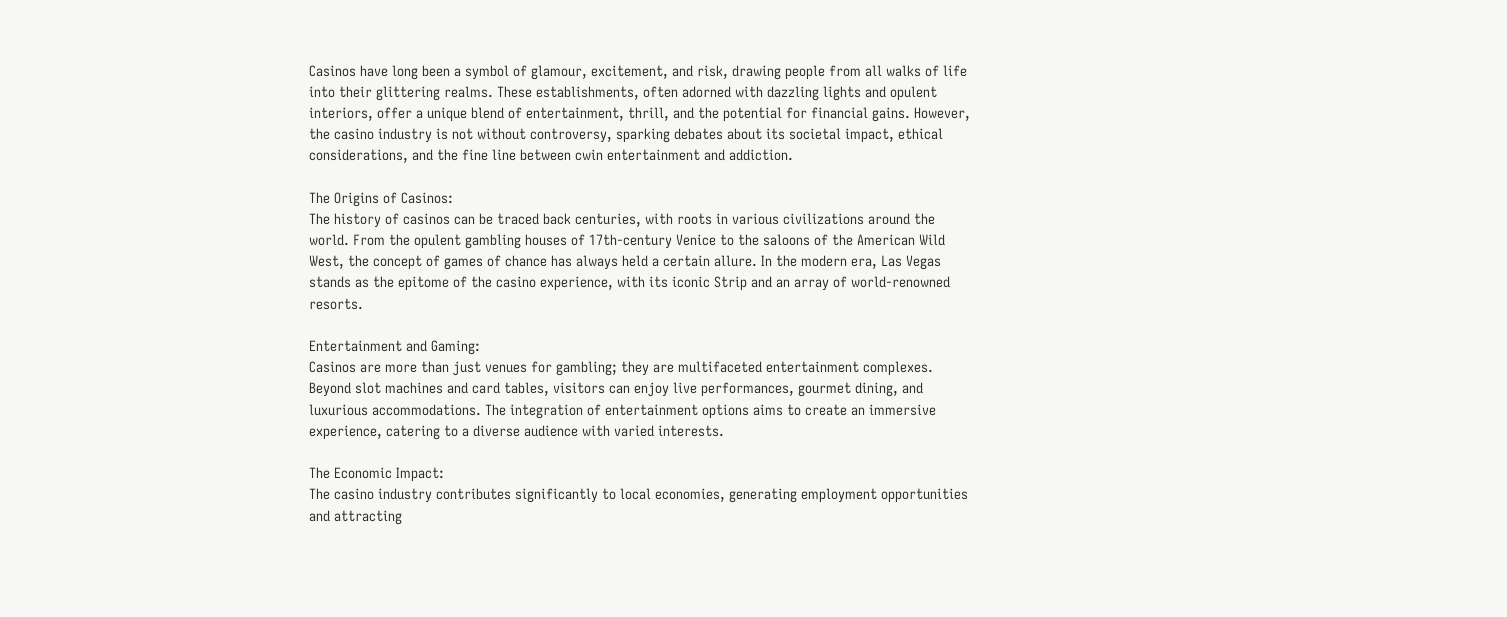Casinos have long been a symbol of glamour, excitement, and risk, drawing people from all walks of life into their glittering realms. These establishments, often adorned with dazzling lights and opulent interiors, offer a unique blend of entertainment, thrill, and the potential for financial gains. However, the casino industry is not without controversy, sparking debates about its societal impact, ethical considerations, and the fine line between cwin entertainment and addiction.

The Origins of Casinos:
The history of casinos can be traced back centuries, with roots in various civilizations around the world. From the opulent gambling houses of 17th-century Venice to the saloons of the American Wild West, the concept of games of chance has always held a certain allure. In the modern era, Las Vegas stands as the epitome of the casino experience, with its iconic Strip and an array of world-renowned resorts.

Entertainment and Gaming:
Casinos are more than just venues for gambling; they are multifaceted entertainment complexes. Beyond slot machines and card tables, visitors can enjoy live performances, gourmet dining, and luxurious accommodations. The integration of entertainment options aims to create an immersive experience, catering to a diverse audience with varied interests.

The Economic Impact:
The casino industry contributes significantly to local economies, generating employment opportunities and attracting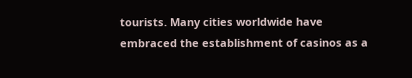tourists. Many cities worldwide have embraced the establishment of casinos as a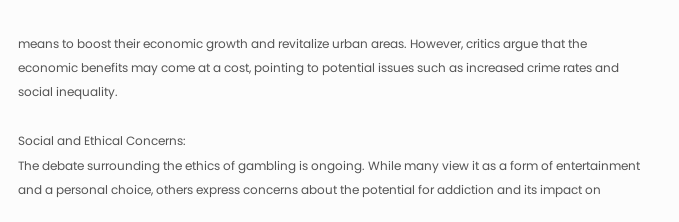means to boost their economic growth and revitalize urban areas. However, critics argue that the economic benefits may come at a cost, pointing to potential issues such as increased crime rates and social inequality.

Social and Ethical Concerns:
The debate surrounding the ethics of gambling is ongoing. While many view it as a form of entertainment and a personal choice, others express concerns about the potential for addiction and its impact on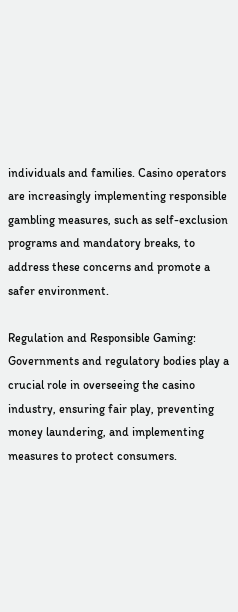individuals and families. Casino operators are increasingly implementing responsible gambling measures, such as self-exclusion programs and mandatory breaks, to address these concerns and promote a safer environment.

Regulation and Responsible Gaming:
Governments and regulatory bodies play a crucial role in overseeing the casino industry, ensuring fair play, preventing money laundering, and implementing measures to protect consumers.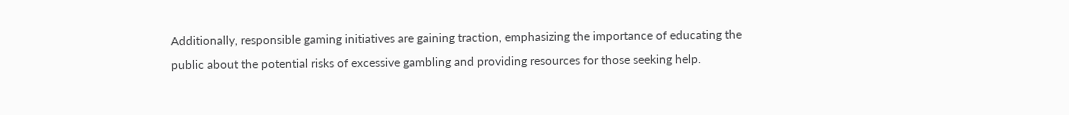Additionally, responsible gaming initiatives are gaining traction, emphasizing the importance of educating the public about the potential risks of excessive gambling and providing resources for those seeking help.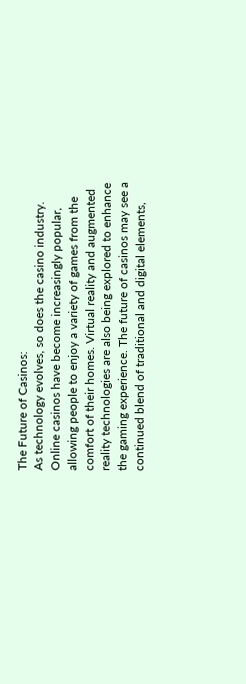The Future of Casinos:
As technology evolves, so does the casino industry. Online casinos have become increasingly popular, allowing people to enjoy a variety of games from the comfort of their homes. Virtual reality and augmented reality technologies are also being explored to enhance the gaming experience. The future of casinos may see a continued blend of traditional and digital elements,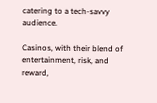catering to a tech-savvy audience.

Casinos, with their blend of entertainment, risk, and reward,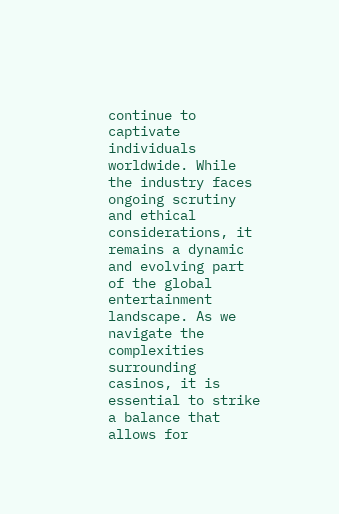continue to captivate individuals worldwide. While the industry faces ongoing scrutiny and ethical considerations, it remains a dynamic and evolving part of the global entertainment landscape. As we navigate the complexities surrounding casinos, it is essential to strike a balance that allows for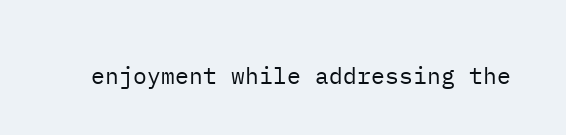enjoyment while addressing the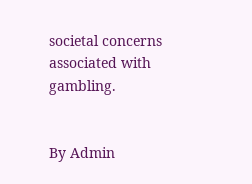societal concerns associated with gambling.


By Admin